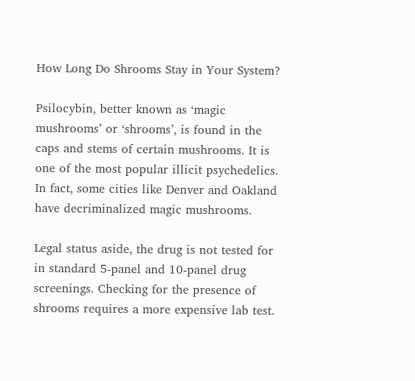How Long Do Shrooms Stay in Your System?

Psilocybin, better known as ‘magic mushrooms’ or ‘shrooms’, is found in the caps and stems of certain mushrooms. It is one of the most popular illicit psychedelics. In fact, some cities like Denver and Oakland have decriminalized magic mushrooms.

Legal status aside, the drug is not tested for in standard 5-panel and 10-panel drug screenings. Checking for the presence of shrooms requires a more expensive lab test.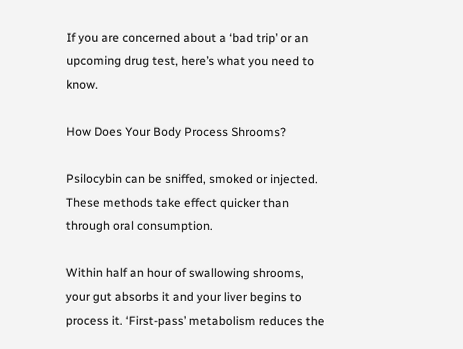If you are concerned about a ‘bad trip’ or an upcoming drug test, here’s what you need to know.

How Does Your Body Process Shrooms?

Psilocybin can be sniffed, smoked or injected. These methods take effect quicker than through oral consumption.

Within half an hour of swallowing shrooms, your gut absorbs it and your liver begins to process it. ‘First-pass’ metabolism reduces the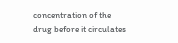concentration of the drug before it circulates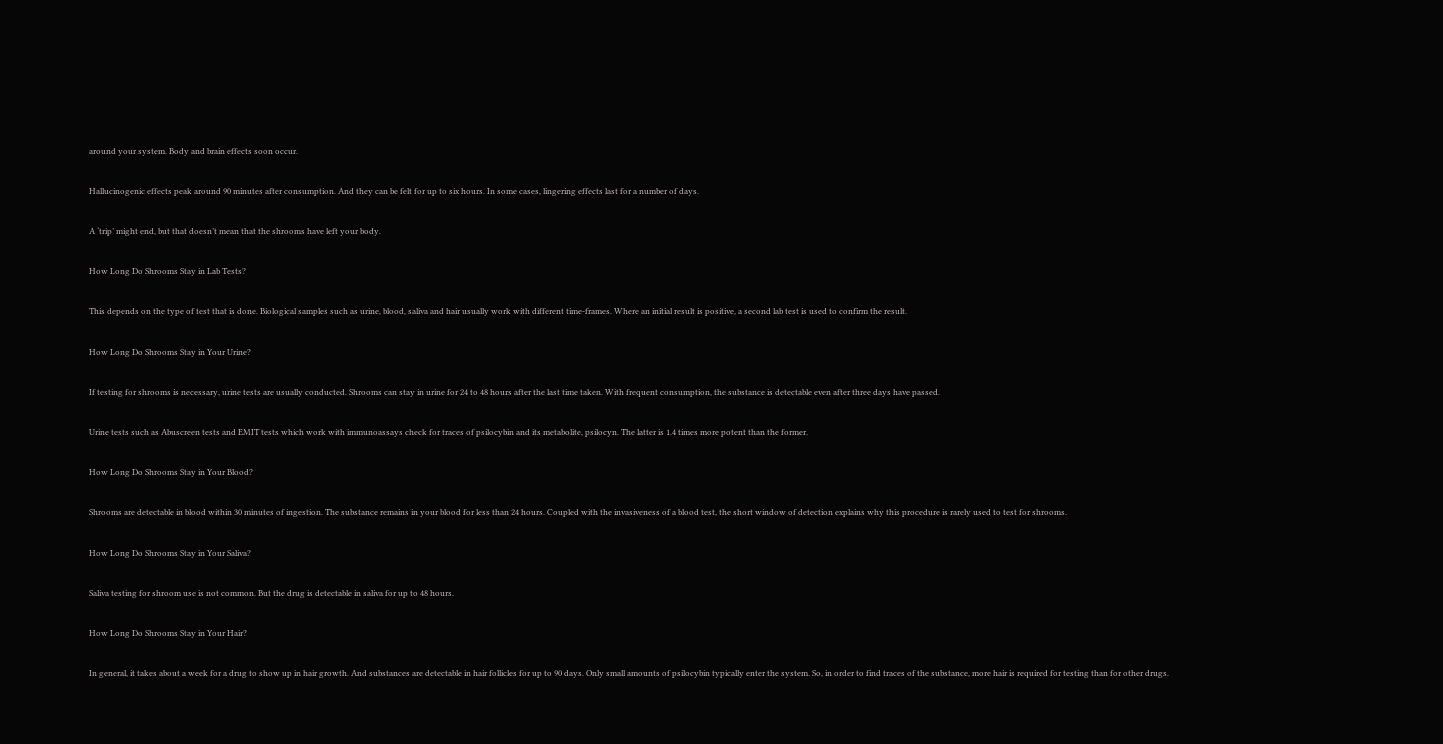around your system. Body and brain effects soon occur.

Hallucinogenic effects peak around 90 minutes after consumption. And they can be felt for up to six hours. In some cases, lingering effects last for a number of days.

A ‘trip’ might end, but that doesn’t mean that the shrooms have left your body.

How Long Do Shrooms Stay in Lab Tests?

This depends on the type of test that is done. Biological samples such as urine, blood, saliva and hair usually work with different time-frames. Where an initial result is positive, a second lab test is used to confirm the result.

How Long Do Shrooms Stay in Your Urine?

If testing for shrooms is necessary, urine tests are usually conducted. Shrooms can stay in urine for 24 to 48 hours after the last time taken. With frequent consumption, the substance is detectable even after three days have passed.

Urine tests such as Abuscreen tests and EMIT tests which work with immunoassays check for traces of psilocybin and its metabolite, psilocyn. The latter is 1.4 times more potent than the former.

How Long Do Shrooms Stay in Your Blood?

Shrooms are detectable in blood within 30 minutes of ingestion. The substance remains in your blood for less than 24 hours. Coupled with the invasiveness of a blood test, the short window of detection explains why this procedure is rarely used to test for shrooms.

How Long Do Shrooms Stay in Your Saliva?

Saliva testing for shroom use is not common. But the drug is detectable in saliva for up to 48 hours.

How Long Do Shrooms Stay in Your Hair?

In general, it takes about a week for a drug to show up in hair growth. And substances are detectable in hair follicles for up to 90 days. Only small amounts of psilocybin typically enter the system. So, in order to find traces of the substance, more hair is required for testing than for other drugs.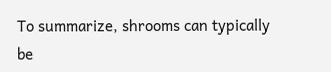To summarize, shrooms can typically be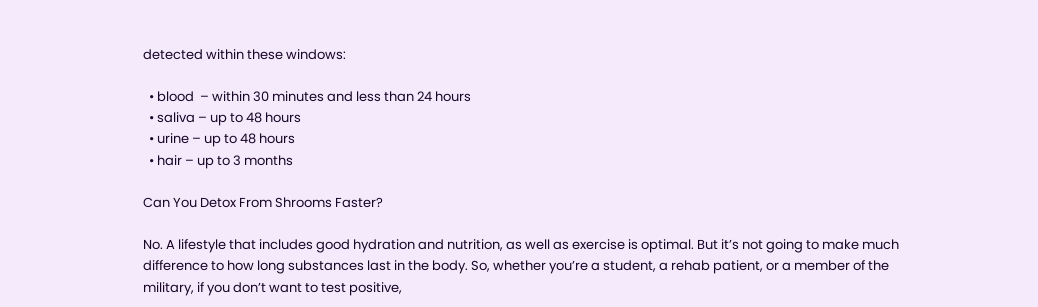detected within these windows:

  • blood  – within 30 minutes and less than 24 hours
  • saliva – up to 48 hours
  • urine – up to 48 hours
  • hair – up to 3 months

Can You Detox From Shrooms Faster?

No. A lifestyle that includes good hydration and nutrition, as well as exercise is optimal. But it’s not going to make much difference to how long substances last in the body. So, whether you’re a student, a rehab patient, or a member of the military, if you don’t want to test positive,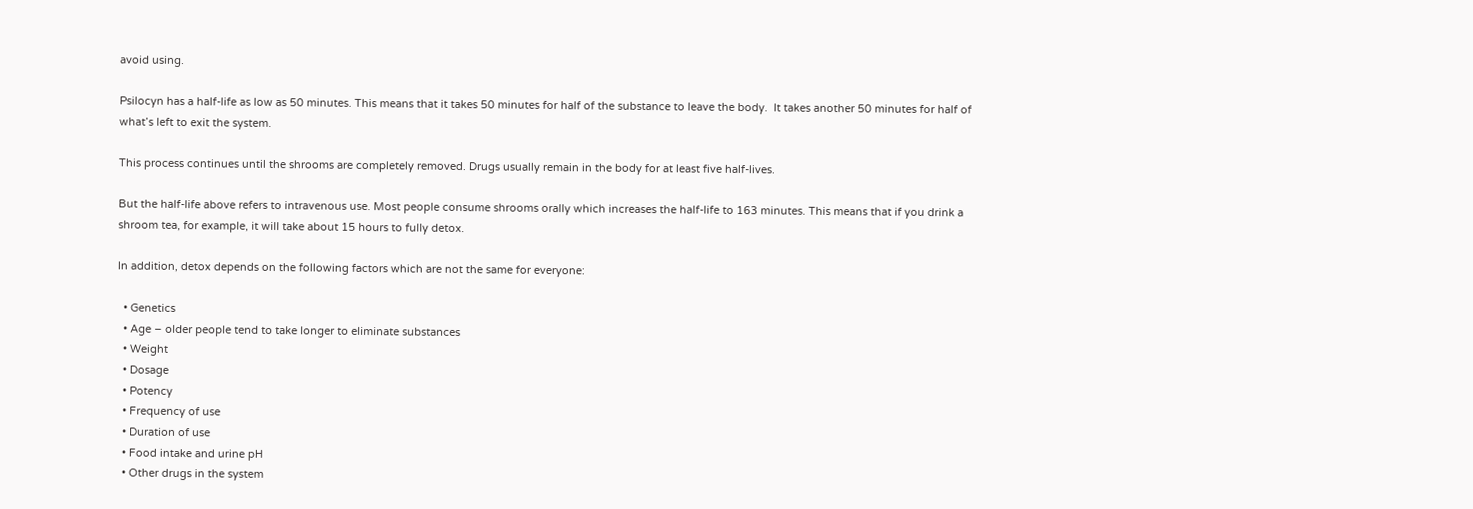avoid using.

Psilocyn has a half-life as low as 50 minutes. This means that it takes 50 minutes for half of the substance to leave the body.  It takes another 50 minutes for half of what’s left to exit the system.

This process continues until the shrooms are completely removed. Drugs usually remain in the body for at least five half-lives.

But the half-life above refers to intravenous use. Most people consume shrooms orally which increases the half-life to 163 minutes. This means that if you drink a shroom tea, for example, it will take about 15 hours to fully detox.

In addition, detox depends on the following factors which are not the same for everyone:

  • Genetics
  • Age – older people tend to take longer to eliminate substances
  • Weight
  • Dosage
  • Potency
  • Frequency of use
  • Duration of use
  • Food intake and urine pH
  • Other drugs in the system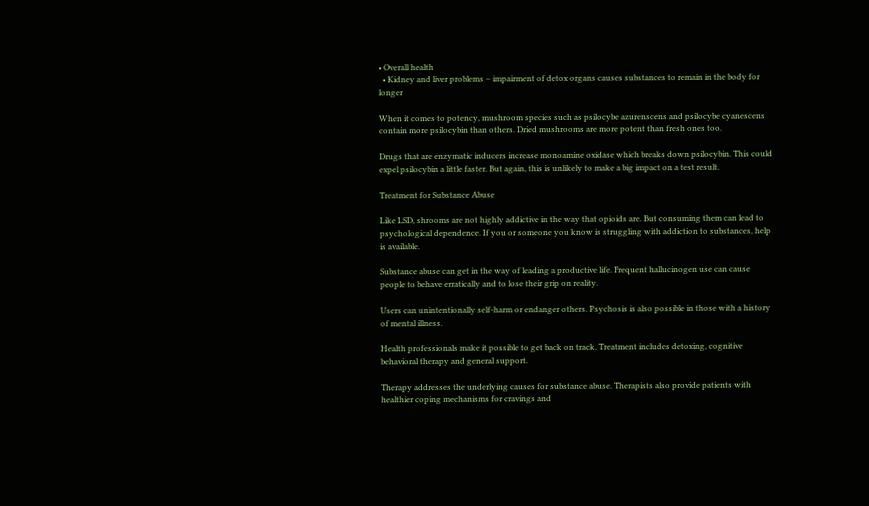• Overall health
  • Kidney and liver problems – impairment of detox organs causes substances to remain in the body for longer

When it comes to potency, mushroom species such as psilocybe azurenscens and psilocybe cyanescens contain more psilocybin than others. Dried mushrooms are more potent than fresh ones too.

Drugs that are enzymatic inducers increase monoamine oxidase which breaks down psilocybin. This could expel psilocybin a little faster. But again, this is unlikely to make a big impact on a test result.

Treatment for Substance Abuse

Like LSD, shrooms are not highly addictive in the way that opioids are. But consuming them can lead to psychological dependence. If you or someone you know is struggling with addiction to substances, help is available.

Substance abuse can get in the way of leading a productive life. Frequent hallucinogen use can cause people to behave erratically and to lose their grip on reality.

Users can unintentionally self-harm or endanger others. Psychosis is also possible in those with a history of mental illness.

Health professionals make it possible to get back on track. Treatment includes detoxing, cognitive behavioral therapy and general support.

Therapy addresses the underlying causes for substance abuse. Therapists also provide patients with healthier coping mechanisms for cravings and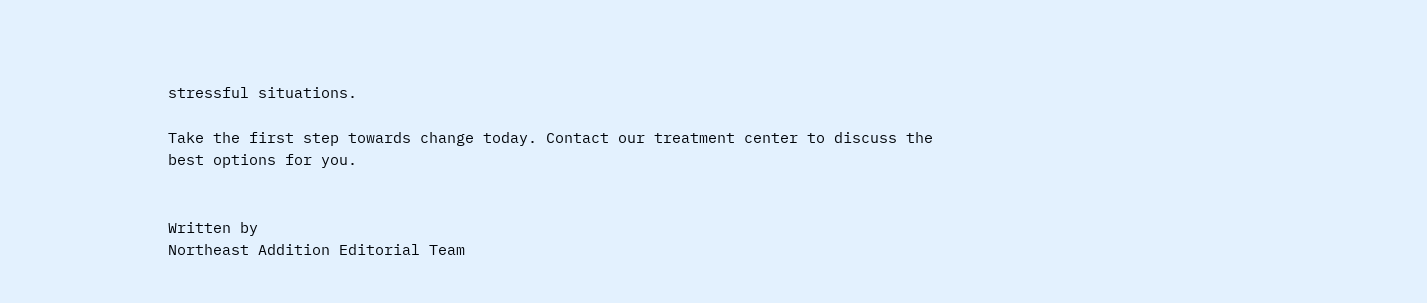stressful situations.

Take the first step towards change today. Contact our treatment center to discuss the best options for you.


Written by
Northeast Addition Editorial Team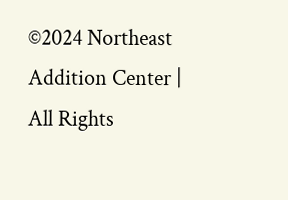©2024 Northeast Addition Center | All Rights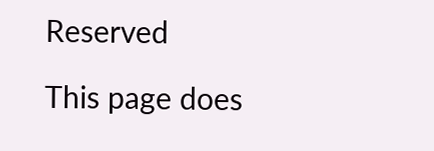Reserved

This page does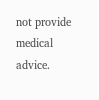not provide medical advice.